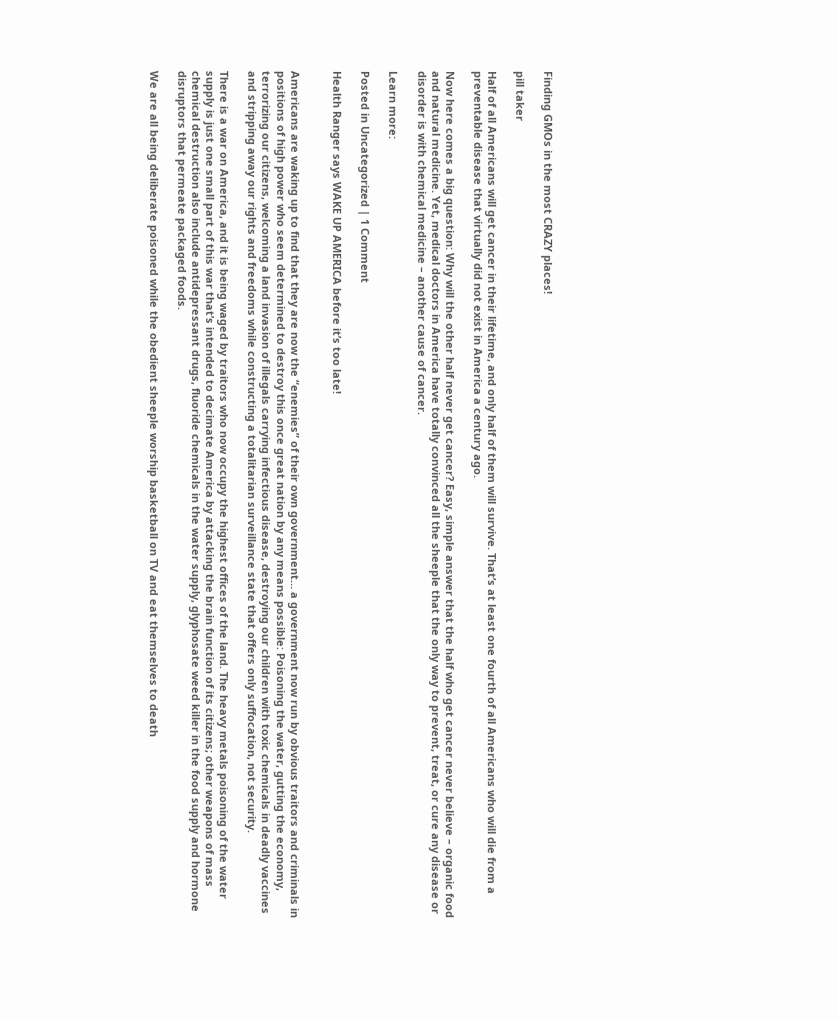Finding GMOs in the most CRAZY places!

pill taker

Half of all Americans will get cancer in their lifetime, and only half of them will survive. That’s at least one fourth of all Americans who will die from a preventable disease that virtually did not exist in America a century ago.

Now here comes a big question: Why will the other half never get cancer? Easy, simple answer that the half who get cancer never believe – organic food and natural medicine. Yet, medical doctors in America have totally convinced all the sheeple that the only way to prevent, treat, or cure any disease or disorder is with chemical medicine – another cause of cancer.

Learn more:

Posted in Uncategorized | 1 Comment

Health Ranger says WAKE UP AMERICA before it’s too late!


Americans are waking up to find that they are now the “enemies” of their own government… a government now run by obvious traitors and criminals in positions of high power who seem determined to destroy this once great nation by any means possible: Poisoning the water, gutting the economy, terrorizing our citizens, welcoming a land invasion of illegals carrying infectious disease, destroying our children with toxic chemicals in deadly vaccines and stripping away our rights and freedoms while constructing a totalitarian surveillance state that offers only suffocation, not security.

There is a war on America, and it is being waged by traitors who now occupy the highest offices of the land. The heavy metals poisoning of the water supply is just one small part of this war that’s intended to decimate America by attacking the brain function of its citizens; other weapons of mass chemical destruction also include antidepressant drugs, fluoride chemicals in the water supply, glyphosate weed killer in the food supply and hormone disruptors that permeate packaged foods.

We are all being deliberate poisoned while the obedient sheeple worship basketball on TV and eat themselves to death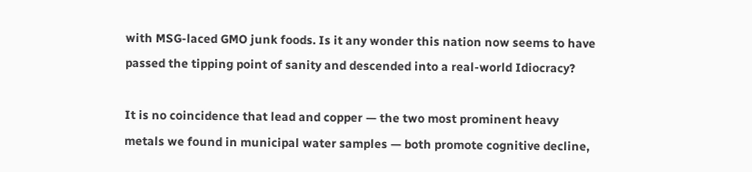with MSG-laced GMO junk foods. Is it any wonder this nation now seems to have passed the tipping point of sanity and descended into a real-world Idiocracy?

It is no coincidence that lead and copper — the two most prominent heavy metals we found in municipal water samples — both promote cognitive decline,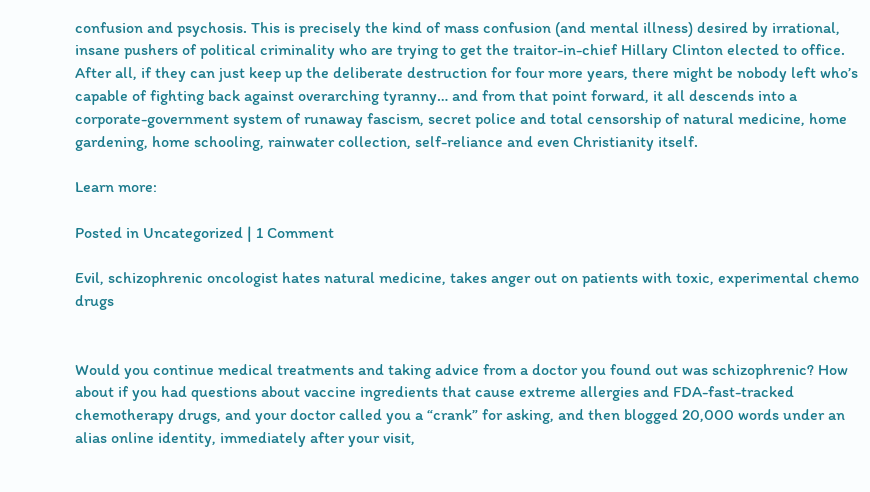confusion and psychosis. This is precisely the kind of mass confusion (and mental illness) desired by irrational, insane pushers of political criminality who are trying to get the traitor-in-chief Hillary Clinton elected to office. After all, if they can just keep up the deliberate destruction for four more years, there might be nobody left who’s capable of fighting back against overarching tyranny… and from that point forward, it all descends into a corporate-government system of runaway fascism, secret police and total censorship of natural medicine, home gardening, home schooling, rainwater collection, self-reliance and even Christianity itself.

Learn more:

Posted in Uncategorized | 1 Comment

Evil, schizophrenic oncologist hates natural medicine, takes anger out on patients with toxic, experimental chemo drugs


Would you continue medical treatments and taking advice from a doctor you found out was schizophrenic? How about if you had questions about vaccine ingredients that cause extreme allergies and FDA-fast-tracked chemotherapy drugs, and your doctor called you a “crank” for asking, and then blogged 20,000 words under an alias online identity, immediately after your visit,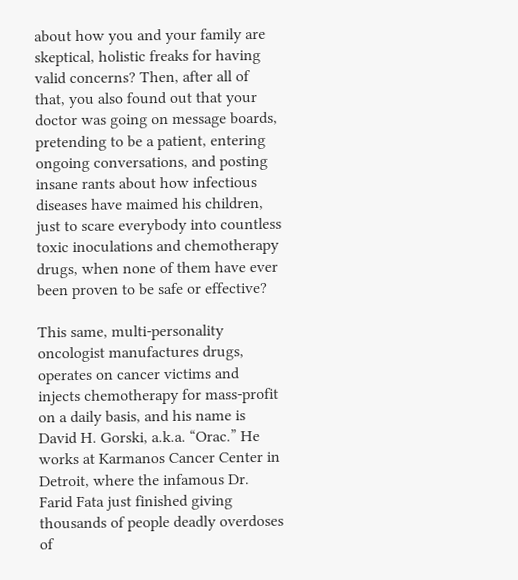about how you and your family are skeptical, holistic freaks for having valid concerns? Then, after all of that, you also found out that your doctor was going on message boards, pretending to be a patient, entering ongoing conversations, and posting insane rants about how infectious diseases have maimed his children, just to scare everybody into countless toxic inoculations and chemotherapy drugs, when none of them have ever been proven to be safe or effective?

This same, multi-personality oncologist manufactures drugs, operates on cancer victims and injects chemotherapy for mass-profit on a daily basis, and his name is David H. Gorski, a.k.a. “Orac.” He works at Karmanos Cancer Center in Detroit, where the infamous Dr. Farid Fata just finished giving thousands of people deadly overdoses of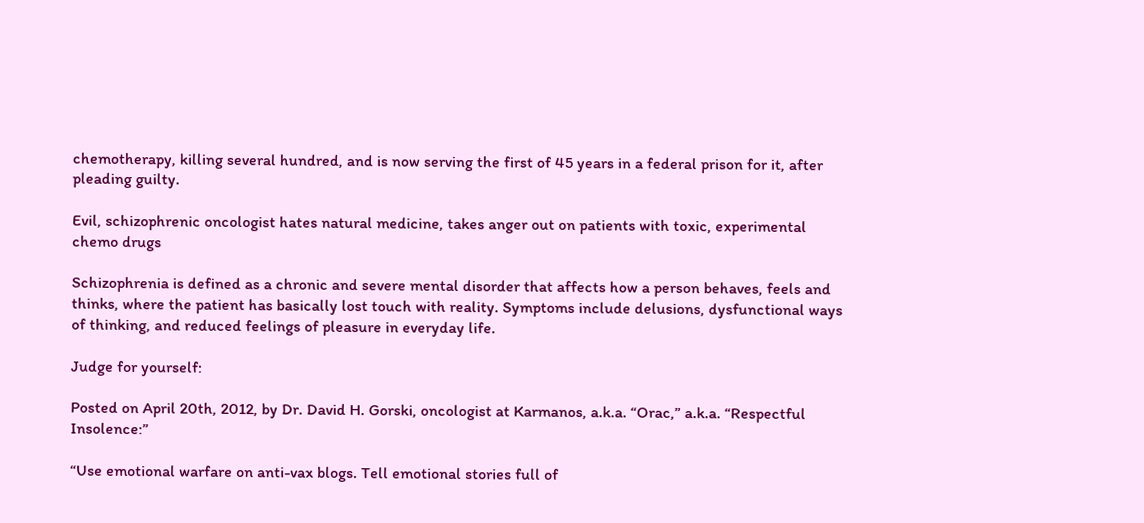chemotherapy, killing several hundred, and is now serving the first of 45 years in a federal prison for it, after pleading guilty.

Evil, schizophrenic oncologist hates natural medicine, takes anger out on patients with toxic, experimental chemo drugs

Schizophrenia is defined as a chronic and severe mental disorder that affects how a person behaves, feels and thinks, where the patient has basically lost touch with reality. Symptoms include delusions, dysfunctional ways of thinking, and reduced feelings of pleasure in everyday life.

Judge for yourself:

Posted on April 20th, 2012, by Dr. David H. Gorski, oncologist at Karmanos, a.k.a. “Orac,” a.k.a. “Respectful Insolence:”

“Use emotional warfare on anti-vax blogs. Tell emotional stories full of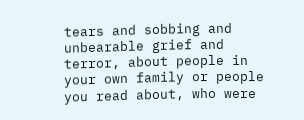tears and sobbing and unbearable grief and terror, about people in your own family or people you read about, who were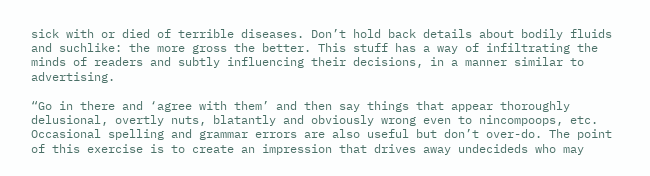sick with or died of terrible diseases. Don’t hold back details about bodily fluids and suchlike: the more gross the better. This stuff has a way of infiltrating the minds of readers and subtly influencing their decisions, in a manner similar to advertising.

“Go in there and ‘agree with them’ and then say things that appear thoroughly delusional, overtly nuts, blatantly and obviously wrong even to nincompoops, etc. Occasional spelling and grammar errors are also useful but don’t over-do. The point of this exercise is to create an impression that drives away undecideds who may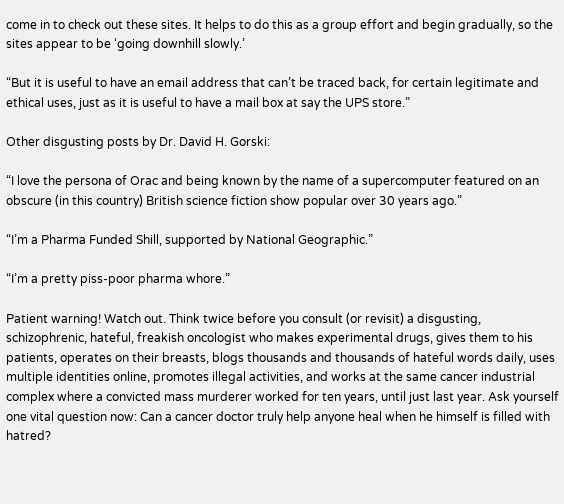come in to check out these sites. It helps to do this as a group effort and begin gradually, so the sites appear to be ‘going downhill slowly.’

“But it is useful to have an email address that can’t be traced back, for certain legitimate and ethical uses, just as it is useful to have a mail box at say the UPS store.”

Other disgusting posts by Dr. David H. Gorski:

“I love the persona of Orac and being known by the name of a supercomputer featured on an obscure (in this country) British science fiction show popular over 30 years ago.”

“I’m a Pharma Funded Shill, supported by National Geographic.”

“I’m a pretty piss-poor pharma whore.”

Patient warning! Watch out. Think twice before you consult (or revisit) a disgusting, schizophrenic, hateful, freakish oncologist who makes experimental drugs, gives them to his patients, operates on their breasts, blogs thousands and thousands of hateful words daily, uses multiple identities online, promotes illegal activities, and works at the same cancer industrial complex where a convicted mass murderer worked for ten years, until just last year. Ask yourself one vital question now: Can a cancer doctor truly help anyone heal when he himself is filled with hatred?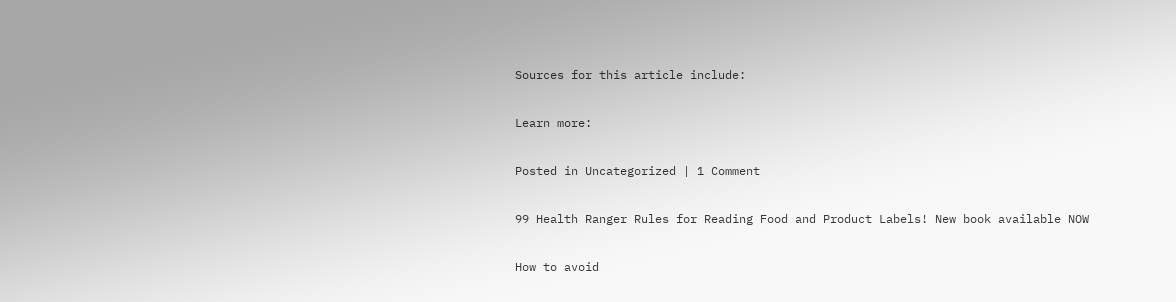Sources for this article include:

Learn more:

Posted in Uncategorized | 1 Comment

99 Health Ranger Rules for Reading Food and Product Labels! New book available NOW

How to avoid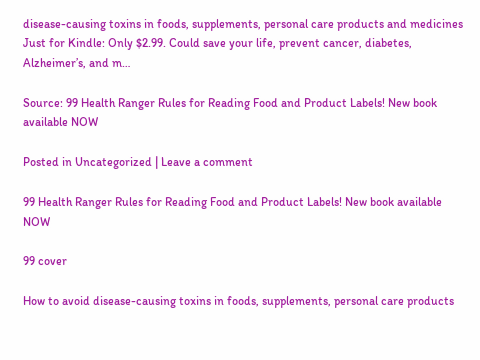disease-causing toxins in foods, supplements, personal care products and medicines Just for Kindle: Only $2.99. Could save your life, prevent cancer, diabetes, Alzheimer’s, and m…

Source: 99 Health Ranger Rules for Reading Food and Product Labels! New book available NOW

Posted in Uncategorized | Leave a comment

99 Health Ranger Rules for Reading Food and Product Labels! New book available NOW

99 cover

How to avoid disease-causing toxins in foods, supplements, personal care products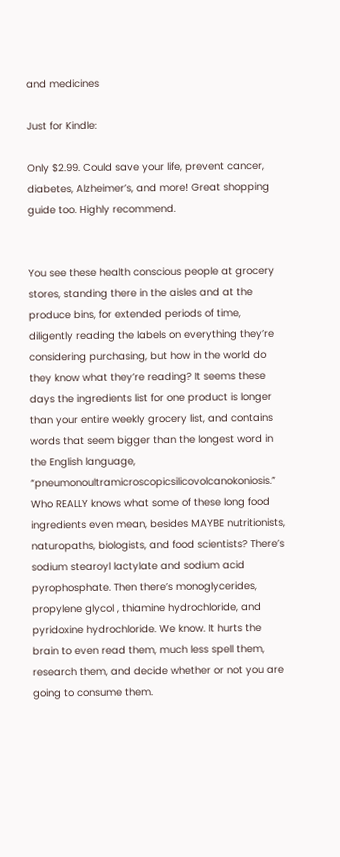and medicines

Just for Kindle:

Only $2.99. Could save your life, prevent cancer, diabetes, Alzheimer’s, and more! Great shopping guide too. Highly recommend.


You see these health conscious people at grocery stores, standing there in the aisles and at the produce bins, for extended periods of time, diligently reading the labels on everything they’re considering purchasing, but how in the world do they know what they’re reading? It seems these days the ingredients list for one product is longer than your entire weekly grocery list, and contains words that seem bigger than the longest word in the English language, “pneumonoultramicroscopicsilicovolcanokoniosis.” Who REALLY knows what some of these long food ingredients even mean, besides MAYBE nutritionists, naturopaths, biologists, and food scientists? There’s sodium stearoyl lactylate and sodium acid pyrophosphate. Then there’s monoglycerides, propylene glycol , thiamine hydrochloride, and pyridoxine hydrochloride. We know. It hurts the brain to even read them, much less spell them, research them, and decide whether or not you are going to consume them.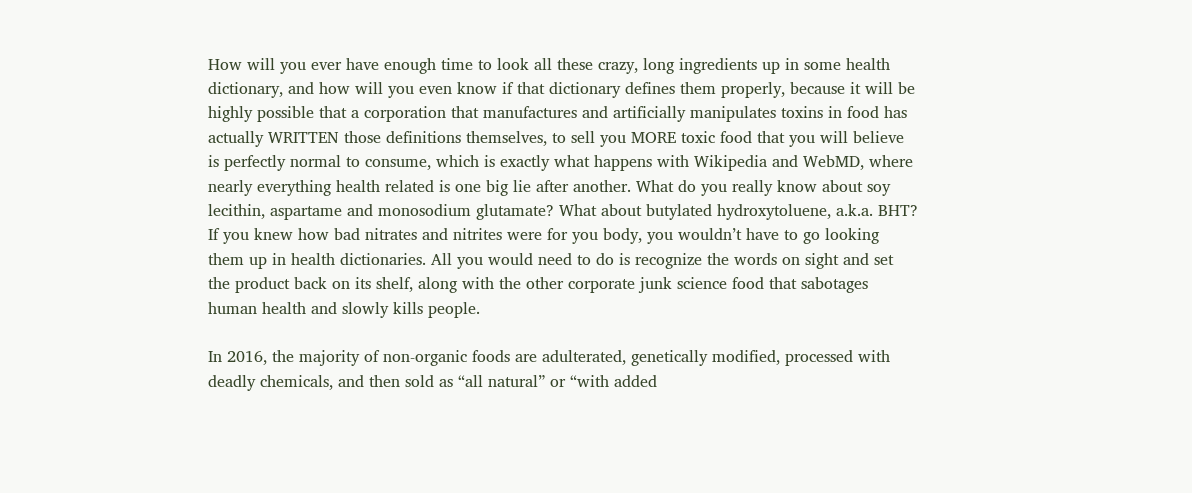How will you ever have enough time to look all these crazy, long ingredients up in some health dictionary, and how will you even know if that dictionary defines them properly, because it will be highly possible that a corporation that manufactures and artificially manipulates toxins in food has actually WRITTEN those definitions themselves, to sell you MORE toxic food that you will believe is perfectly normal to consume, which is exactly what happens with Wikipedia and WebMD, where nearly everything health related is one big lie after another. What do you really know about soy lecithin, aspartame and monosodium glutamate? What about butylated hydroxytoluene, a.k.a. BHT? If you knew how bad nitrates and nitrites were for you body, you wouldn’t have to go looking them up in health dictionaries. All you would need to do is recognize the words on sight and set the product back on its shelf, along with the other corporate junk science food that sabotages human health and slowly kills people.

In 2016, the majority of non-organic foods are adulterated, genetically modified, processed with deadly chemicals, and then sold as “all natural” or “with added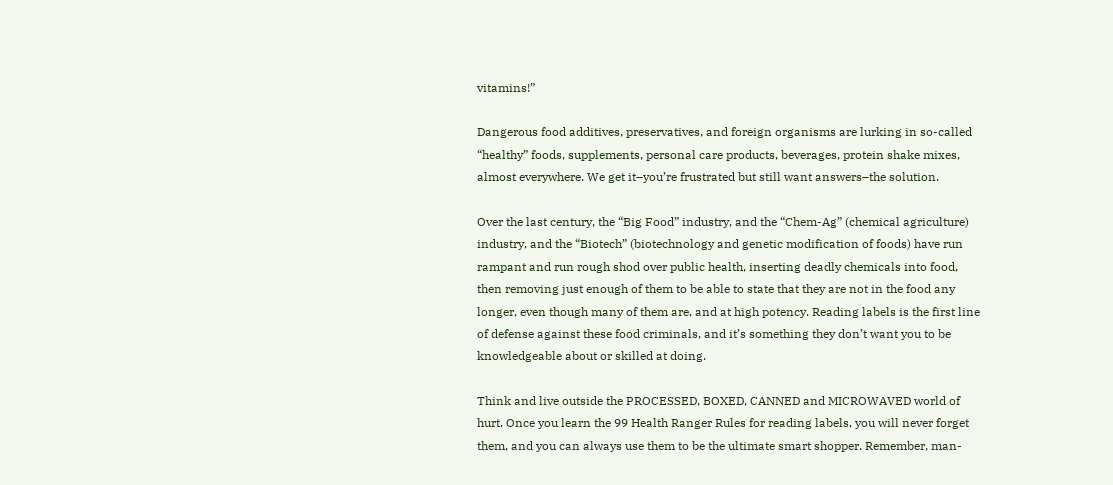vitamins!”

Dangerous food additives, preservatives, and foreign organisms are lurking in so-called “healthy” foods, supplements, personal care products, beverages, protein shake mixes, almost everywhere. We get it–you’re frustrated but still want answers–the solution.

Over the last century, the “Big Food” industry, and the “Chem-Ag” (chemical agriculture) industry, and the “Biotech” (biotechnology and genetic modification of foods) have run rampant and run rough shod over public health, inserting deadly chemicals into food, then removing just enough of them to be able to state that they are not in the food any longer, even though many of them are, and at high potency. Reading labels is the first line of defense against these food criminals, and it’s something they don’t want you to be knowledgeable about or skilled at doing.

Think and live outside the PROCESSED, BOXED, CANNED and MICROWAVED world of hurt. Once you learn the 99 Health Ranger Rules for reading labels, you will never forget them, and you can always use them to be the ultimate smart shopper. Remember, man-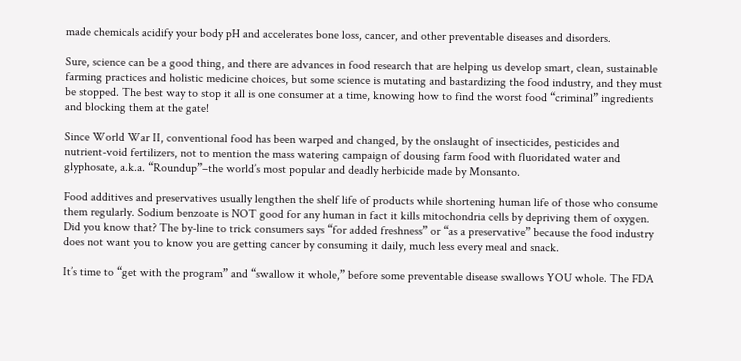made chemicals acidify your body pH and accelerates bone loss, cancer, and other preventable diseases and disorders.

Sure, science can be a good thing, and there are advances in food research that are helping us develop smart, clean, sustainable farming practices and holistic medicine choices, but some science is mutating and bastardizing the food industry, and they must be stopped. The best way to stop it all is one consumer at a time, knowing how to find the worst food “criminal” ingredients and blocking them at the gate!

Since World War II, conventional food has been warped and changed, by the onslaught of insecticides, pesticides and nutrient-void fertilizers, not to mention the mass watering campaign of dousing farm food with fluoridated water and glyphosate, a.k.a. “Roundup”–the world’s most popular and deadly herbicide made by Monsanto.

Food additives and preservatives usually lengthen the shelf life of products while shortening human life of those who consume them regularly. Sodium benzoate is NOT good for any human in fact it kills mitochondria cells by depriving them of oxygen. Did you know that? The by-line to trick consumers says “for added freshness” or “as a preservative” because the food industry does not want you to know you are getting cancer by consuming it daily, much less every meal and snack.

It’s time to “get with the program” and “swallow it whole,” before some preventable disease swallows YOU whole. The FDA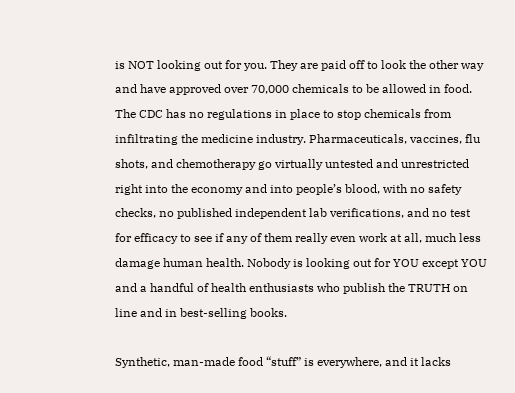is NOT looking out for you. They are paid off to look the other way and have approved over 70,000 chemicals to be allowed in food. The CDC has no regulations in place to stop chemicals from infiltrating the medicine industry. Pharmaceuticals, vaccines, flu shots, and chemotherapy go virtually untested and unrestricted right into the economy and into people’s blood, with no safety checks, no published independent lab verifications, and no test for efficacy to see if any of them really even work at all, much less damage human health. Nobody is looking out for YOU except YOU and a handful of health enthusiasts who publish the TRUTH on line and in best-selling books.

Synthetic, man-made food “stuff” is everywhere, and it lacks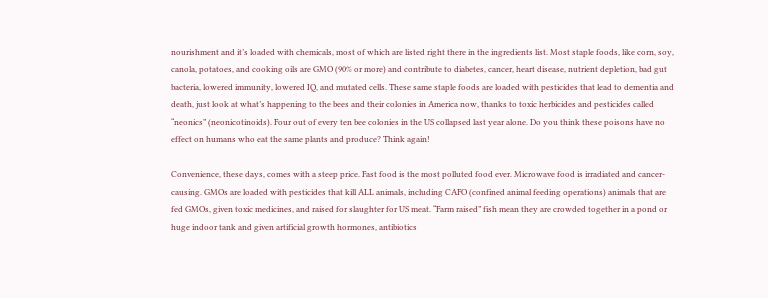nourishment and it’s loaded with chemicals, most of which are listed right there in the ingredients list. Most staple foods, like corn, soy, canola, potatoes, and cooking oils are GMO (90% or more) and contribute to diabetes, cancer, heart disease, nutrient depletion, bad gut bacteria, lowered immunity, lowered IQ, and mutated cells. These same staple foods are loaded with pesticides that lead to dementia and death, just look at what’s happening to the bees and their colonies in America now, thanks to toxic herbicides and pesticides called “neonics” (neonicotinoids). Four out of every ten bee colonies in the US collapsed last year alone. Do you think these poisons have no effect on humans who eat the same plants and produce? Think again!

Convenience, these days, comes with a steep price. Fast food is the most polluted food ever. Microwave food is irradiated and cancer-causing. GMOs are loaded with pesticides that kill ALL animals, including CAFO (confined animal feeding operations) animals that are fed GMOs, given toxic medicines, and raised for slaughter for US meat. “Farm raised” fish mean they are crowded together in a pond or huge indoor tank and given artificial growth hormones, antibiotics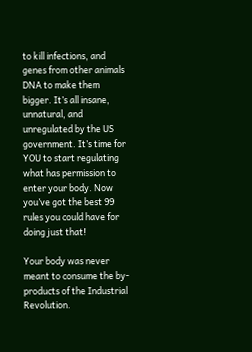to kill infections, and genes from other animals DNA to make them bigger. It’s all insane, unnatural, and unregulated by the US government. It’s time for YOU to start regulating what has permission to enter your body. Now you’ve got the best 99 rules you could have for doing just that!

Your body was never meant to consume the by-products of the Industrial Revolution.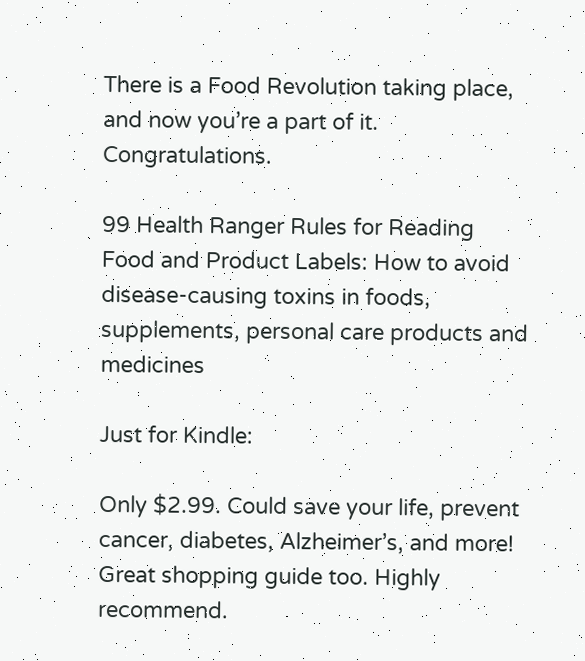There is a Food Revolution taking place, and now you’re a part of it. Congratulations.

99 Health Ranger Rules for Reading Food and Product Labels: How to avoid disease-causing toxins in foods, supplements, personal care products and medicines

Just for Kindle:

Only $2.99. Could save your life, prevent cancer, diabetes, Alzheimer’s, and more! Great shopping guide too. Highly recommend.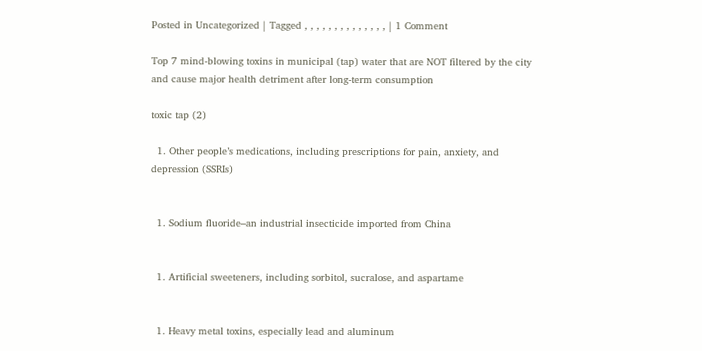Posted in Uncategorized | Tagged , , , , , , , , , , , , , , | 1 Comment

Top 7 mind-blowing toxins in municipal (tap) water that are NOT filtered by the city and cause major health detriment after long-term consumption

toxic tap (2)

  1. Other people’s medications, including prescriptions for pain, anxiety, and depression (SSRIs)


  1. Sodium fluoride–an industrial insecticide imported from China


  1. Artificial sweeteners, including sorbitol, sucralose, and aspartame


  1. Heavy metal toxins, especially lead and aluminum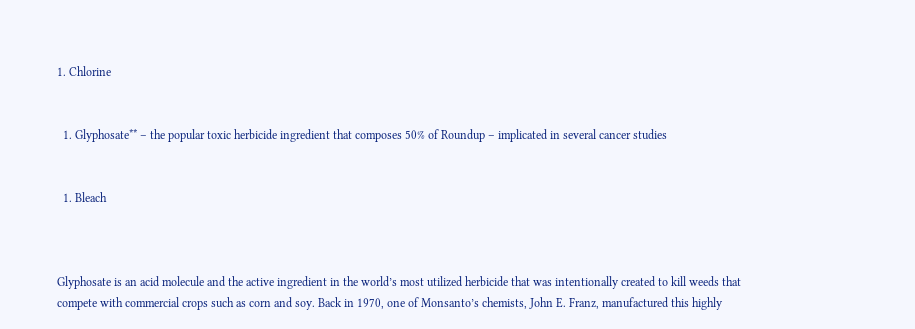1. Chlorine


  1. Glyphosate** – the popular toxic herbicide ingredient that composes 50% of Roundup – implicated in several cancer studies


  1. Bleach



Glyphosate is an acid molecule and the active ingredient in the world’s most utilized herbicide that was intentionally created to kill weeds that compete with commercial crops such as corn and soy. Back in 1970, one of Monsanto’s chemists, John E. Franz, manufactured this highly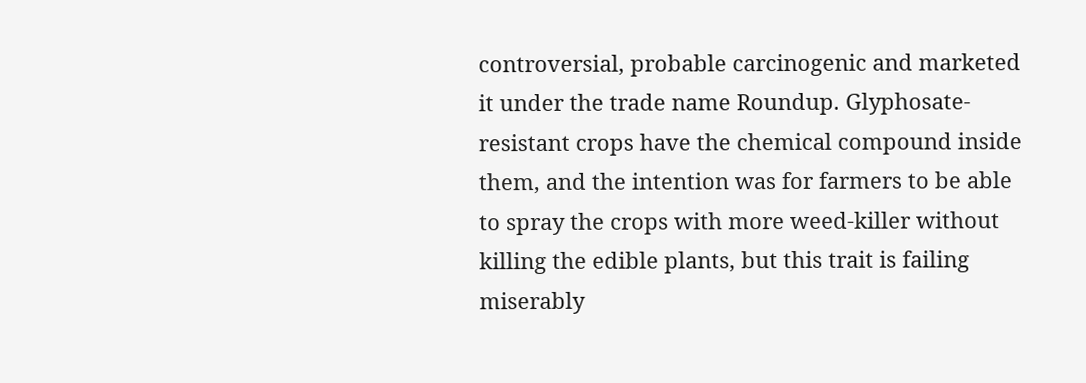controversial, probable carcinogenic and marketed it under the trade name Roundup. Glyphosate-resistant crops have the chemical compound inside them, and the intention was for farmers to be able to spray the crops with more weed-killer without killing the edible plants, but this trait is failing miserably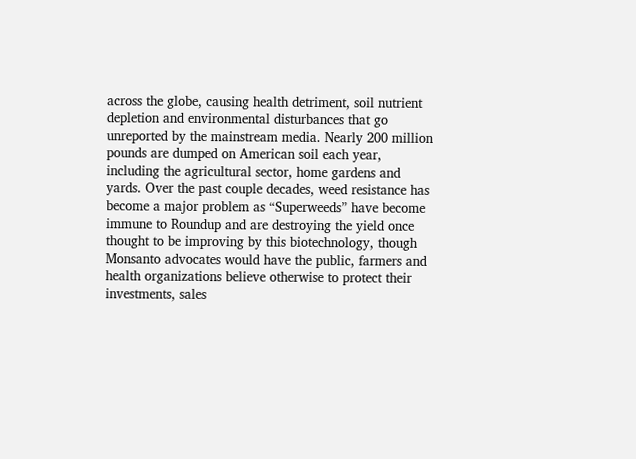across the globe, causing health detriment, soil nutrient depletion and environmental disturbances that go unreported by the mainstream media. Nearly 200 million pounds are dumped on American soil each year, including the agricultural sector, home gardens and yards. Over the past couple decades, weed resistance has become a major problem as “Superweeds” have become immune to Roundup and are destroying the yield once thought to be improving by this biotechnology, though Monsanto advocates would have the public, farmers and health organizations believe otherwise to protect their investments, sales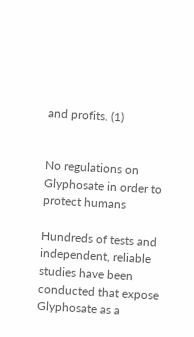and profits. (1)


No regulations on Glyphosate in order to protect humans

Hundreds of tests and independent, reliable studies have been conducted that expose Glyphosate as a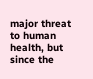major threat to human health, but since the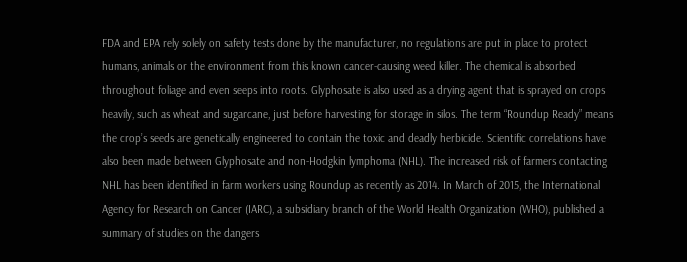FDA and EPA rely solely on safety tests done by the manufacturer, no regulations are put in place to protect humans, animals or the environment from this known cancer-causing weed killer. The chemical is absorbed throughout foliage and even seeps into roots. Glyphosate is also used as a drying agent that is sprayed on crops heavily, such as wheat and sugarcane, just before harvesting for storage in silos. The term “Roundup Ready” means the crop’s seeds are genetically engineered to contain the toxic and deadly herbicide. Scientific correlations have also been made between Glyphosate and non-Hodgkin lymphoma (NHL). The increased risk of farmers contacting NHL has been identified in farm workers using Roundup as recently as 2014. In March of 2015, the International Agency for Research on Cancer (IARC), a subsidiary branch of the World Health Organization (WHO), published a summary of studies on the dangers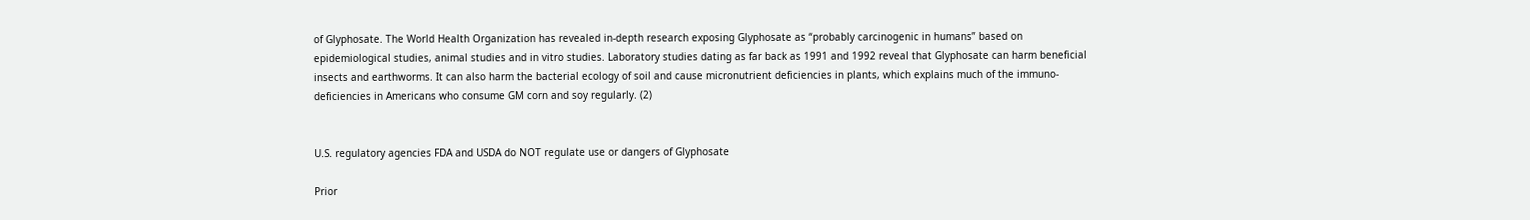of Glyphosate. The World Health Organization has revealed in-depth research exposing Glyphosate as “probably carcinogenic in humans” based on epidemiological studies, animal studies and in vitro studies. Laboratory studies dating as far back as 1991 and 1992 reveal that Glyphosate can harm beneficial insects and earthworms. It can also harm the bacterial ecology of soil and cause micronutrient deficiencies in plants, which explains much of the immuno-deficiencies in Americans who consume GM corn and soy regularly. (2)


U.S. regulatory agencies FDA and USDA do NOT regulate use or dangers of Glyphosate

Prior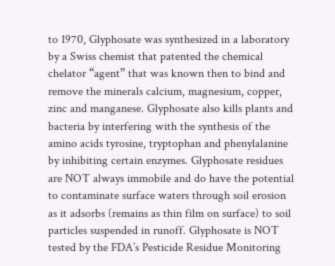to 1970, Glyphosate was synthesized in a laboratory by a Swiss chemist that patented the chemical chelator “agent” that was known then to bind and remove the minerals calcium, magnesium, copper, zinc and manganese. Glyphosate also kills plants and bacteria by interfering with the synthesis of the amino acids tyrosine, tryptophan and phenylalanine by inhibiting certain enzymes. Glyphosate residues are NOT always immobile and do have the potential to contaminate surface waters through soil erosion as it adsorbs (remains as thin film on surface) to soil particles suspended in runoff. Glyphosate is NOT tested by the FDA’s Pesticide Residue Monitoring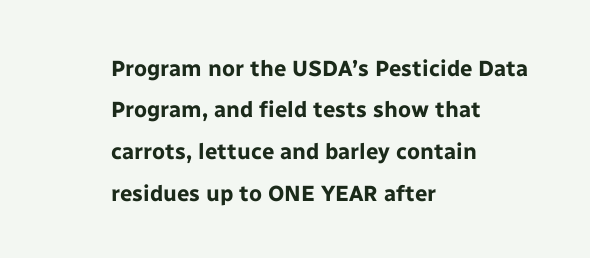Program nor the USDA’s Pesticide Data Program, and field tests show that carrots, lettuce and barley contain residues up to ONE YEAR after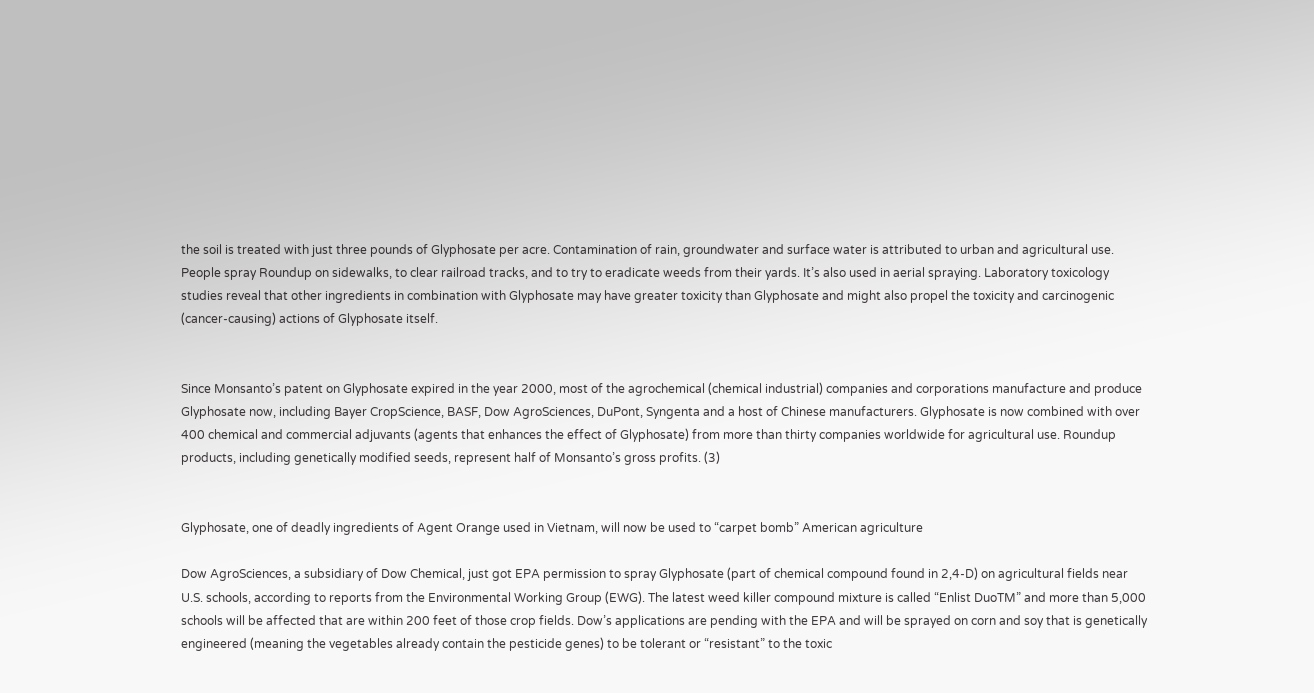the soil is treated with just three pounds of Glyphosate per acre. Contamination of rain, groundwater and surface water is attributed to urban and agricultural use. People spray Roundup on sidewalks, to clear railroad tracks, and to try to eradicate weeds from their yards. It’s also used in aerial spraying. Laboratory toxicology studies reveal that other ingredients in combination with Glyphosate may have greater toxicity than Glyphosate and might also propel the toxicity and carcinogenic (cancer-causing) actions of Glyphosate itself.


Since Monsanto’s patent on Glyphosate expired in the year 2000, most of the agrochemical (chemical industrial) companies and corporations manufacture and produce Glyphosate now, including Bayer CropScience, BASF, Dow AgroSciences, DuPont, Syngenta and a host of Chinese manufacturers. Glyphosate is now combined with over 400 chemical and commercial adjuvants (agents that enhances the effect of Glyphosate) from more than thirty companies worldwide for agricultural use. Roundup products, including genetically modified seeds, represent half of Monsanto’s gross profits. (3)


Glyphosate, one of deadly ingredients of Agent Orange used in Vietnam, will now be used to “carpet bomb” American agriculture

Dow AgroSciences, a subsidiary of Dow Chemical, just got EPA permission to spray Glyphosate (part of chemical compound found in 2,4-D) on agricultural fields near U.S. schools, according to reports from the Environmental Working Group (EWG). The latest weed killer compound mixture is called “Enlist DuoTM” and more than 5,000 schools will be affected that are within 200 feet of those crop fields. Dow’s applications are pending with the EPA and will be sprayed on corn and soy that is genetically engineered (meaning the vegetables already contain the pesticide genes) to be tolerant or “resistant” to the toxic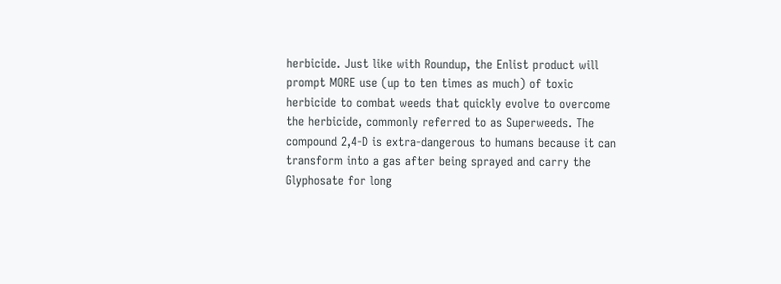herbicide. Just like with Roundup, the Enlist product will prompt MORE use (up to ten times as much) of toxic herbicide to combat weeds that quickly evolve to overcome the herbicide, commonly referred to as Superweeds. The compound 2,4-D is extra-dangerous to humans because it can transform into a gas after being sprayed and carry the Glyphosate for long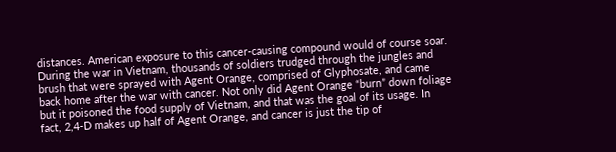distances. American exposure to this cancer-causing compound would of course soar. During the war in Vietnam, thousands of soldiers trudged through the jungles and brush that were sprayed with Agent Orange, comprised of Glyphosate, and came back home after the war with cancer. Not only did Agent Orange “burn” down foliage but it poisoned the food supply of Vietnam, and that was the goal of its usage. In fact, 2,4-D makes up half of Agent Orange, and cancer is just the tip of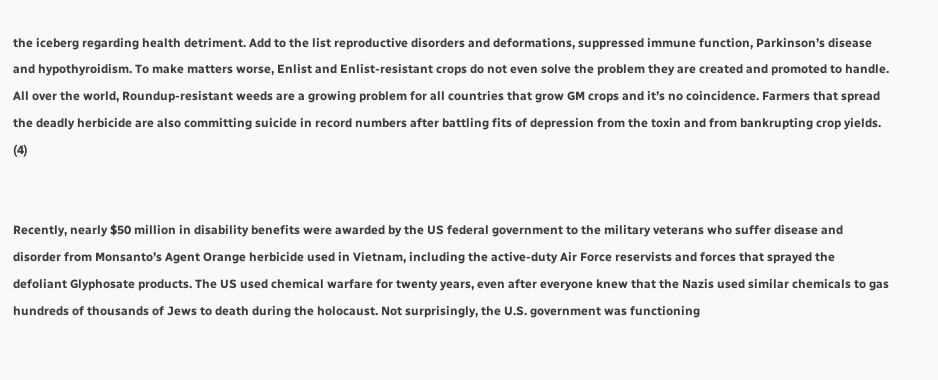the iceberg regarding health detriment. Add to the list reproductive disorders and deformations, suppressed immune function, Parkinson’s disease and hypothyroidism. To make matters worse, Enlist and Enlist-resistant crops do not even solve the problem they are created and promoted to handle. All over the world, Roundup-resistant weeds are a growing problem for all countries that grow GM crops and it’s no coincidence. Farmers that spread the deadly herbicide are also committing suicide in record numbers after battling fits of depression from the toxin and from bankrupting crop yields. (4)


Recently, nearly $50 million in disability benefits were awarded by the US federal government to the military veterans who suffer disease and disorder from Monsanto’s Agent Orange herbicide used in Vietnam, including the active-duty Air Force reservists and forces that sprayed the defoliant Glyphosate products. The US used chemical warfare for twenty years, even after everyone knew that the Nazis used similar chemicals to gas hundreds of thousands of Jews to death during the holocaust. Not surprisingly, the U.S. government was functioning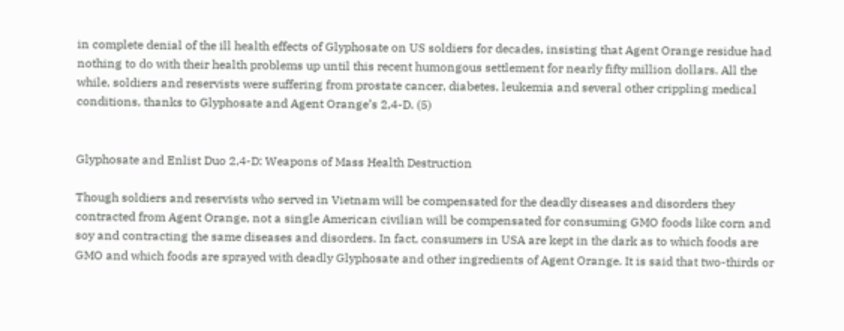in complete denial of the ill health effects of Glyphosate on US soldiers for decades, insisting that Agent Orange residue had nothing to do with their health problems up until this recent humongous settlement for nearly fifty million dollars. All the while, soldiers and reservists were suffering from prostate cancer, diabetes, leukemia and several other crippling medical conditions, thanks to Glyphosate and Agent Orange’s 2,4-D. (5)


Glyphosate and Enlist Duo 2,4-D: Weapons of Mass Health Destruction

Though soldiers and reservists who served in Vietnam will be compensated for the deadly diseases and disorders they contracted from Agent Orange, not a single American civilian will be compensated for consuming GMO foods like corn and soy and contracting the same diseases and disorders. In fact, consumers in USA are kept in the dark as to which foods are GMO and which foods are sprayed with deadly Glyphosate and other ingredients of Agent Orange. It is said that two-thirds or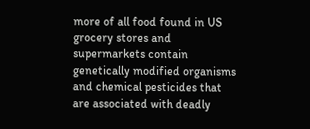more of all food found in US grocery stores and supermarkets contain genetically modified organisms and chemical pesticides that are associated with deadly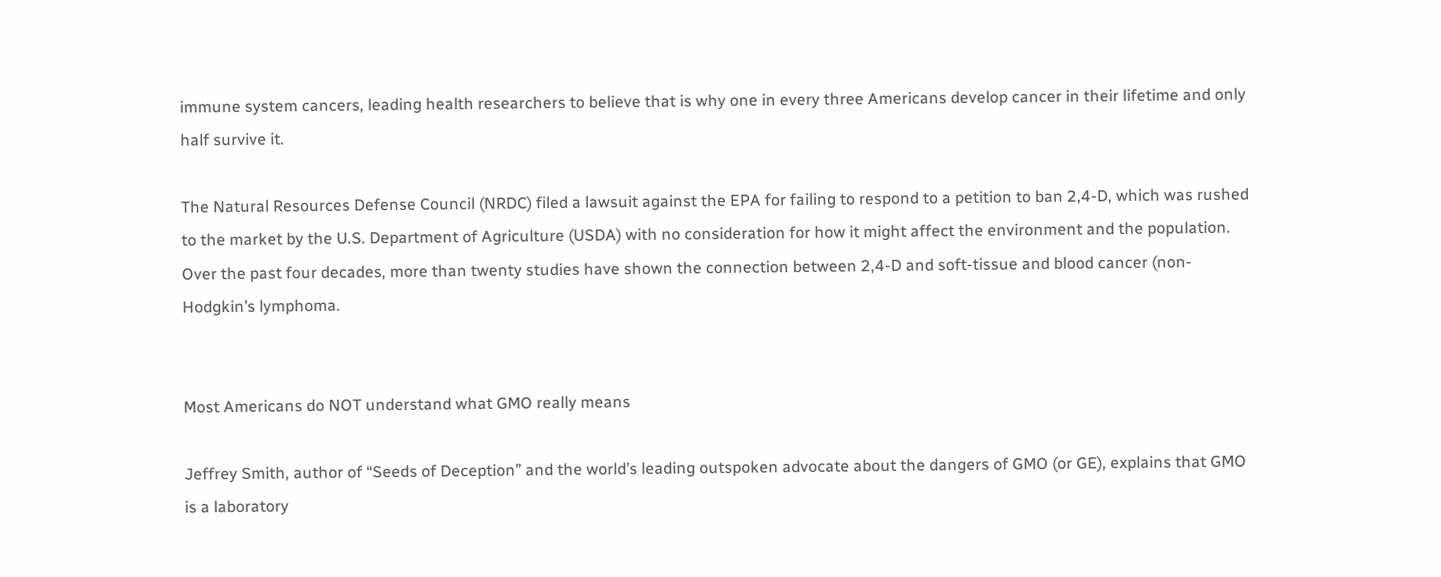immune system cancers, leading health researchers to believe that is why one in every three Americans develop cancer in their lifetime and only half survive it.

The Natural Resources Defense Council (NRDC) filed a lawsuit against the EPA for failing to respond to a petition to ban 2,4-D, which was rushed to the market by the U.S. Department of Agriculture (USDA) with no consideration for how it might affect the environment and the population. Over the past four decades, more than twenty studies have shown the connection between 2,4-D and soft-tissue and blood cancer (non-Hodgkin’s lymphoma.


Most Americans do NOT understand what GMO really means

Jeffrey Smith, author of “Seeds of Deception” and the world’s leading outspoken advocate about the dangers of GMO (or GE), explains that GMO is a laboratory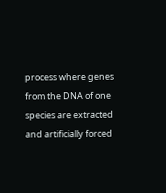process where genes from the DNA of one species are extracted and artificially forced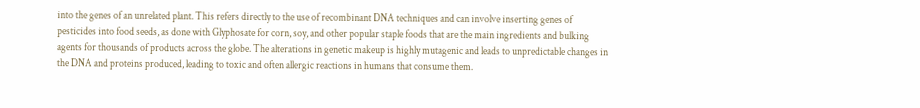into the genes of an unrelated plant. This refers directly to the use of recombinant DNA techniques and can involve inserting genes of pesticides into food seeds, as done with Glyphosate for corn, soy, and other popular staple foods that are the main ingredients and bulking agents for thousands of products across the globe. The alterations in genetic makeup is highly mutagenic and leads to unpredictable changes in the DNA and proteins produced, leading to toxic and often allergic reactions in humans that consume them.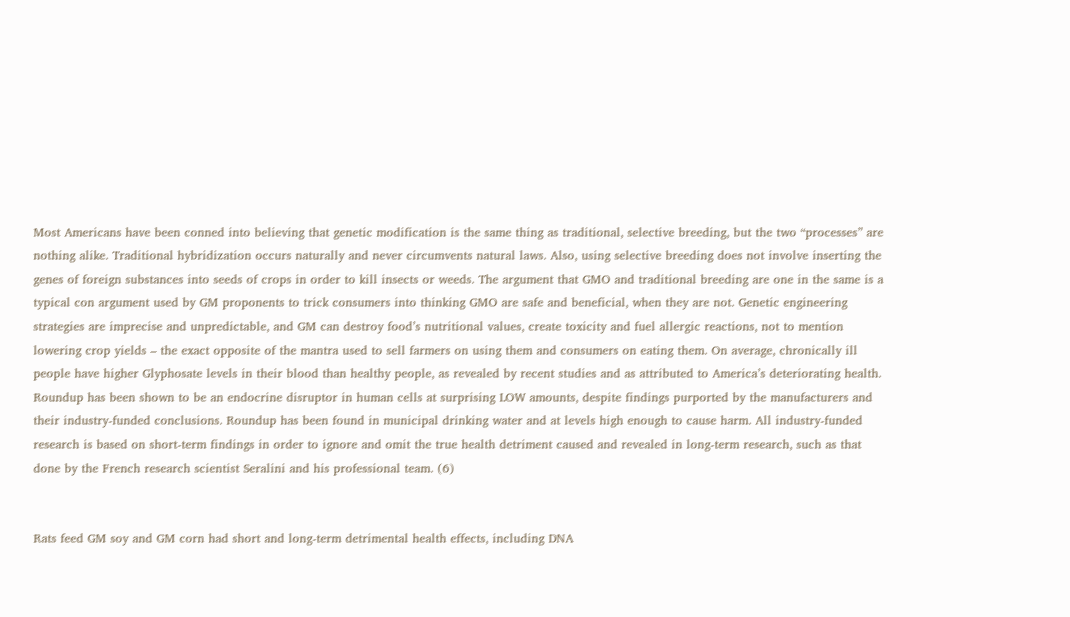Most Americans have been conned into believing that genetic modification is the same thing as traditional, selective breeding, but the two “processes” are nothing alike. Traditional hybridization occurs naturally and never circumvents natural laws. Also, using selective breeding does not involve inserting the genes of foreign substances into seeds of crops in order to kill insects or weeds. The argument that GMO and traditional breeding are one in the same is a typical con argument used by GM proponents to trick consumers into thinking GMO are safe and beneficial, when they are not. Genetic engineering strategies are imprecise and unpredictable, and GM can destroy food’s nutritional values, create toxicity and fuel allergic reactions, not to mention lowering crop yields – the exact opposite of the mantra used to sell farmers on using them and consumers on eating them. On average, chronically ill people have higher Glyphosate levels in their blood than healthy people, as revealed by recent studies and as attributed to America’s deteriorating health. Roundup has been shown to be an endocrine disruptor in human cells at surprising LOW amounts, despite findings purported by the manufacturers and their industry-funded conclusions. Roundup has been found in municipal drinking water and at levels high enough to cause harm. All industry-funded research is based on short-term findings in order to ignore and omit the true health detriment caused and revealed in long-term research, such as that done by the French research scientist Seralini and his professional team. (6)


Rats feed GM soy and GM corn had short and long-term detrimental health effects, including DNA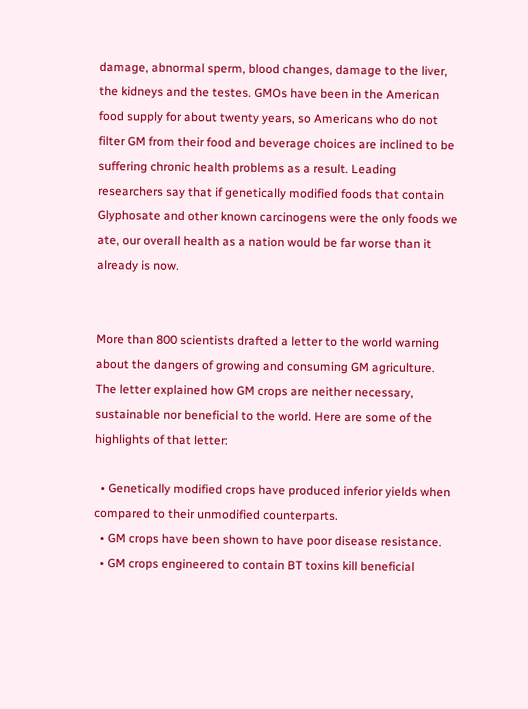damage, abnormal sperm, blood changes, damage to the liver, the kidneys and the testes. GMOs have been in the American food supply for about twenty years, so Americans who do not filter GM from their food and beverage choices are inclined to be suffering chronic health problems as a result. Leading researchers say that if genetically modified foods that contain Glyphosate and other known carcinogens were the only foods we ate, our overall health as a nation would be far worse than it already is now.


More than 800 scientists drafted a letter to the world warning about the dangers of growing and consuming GM agriculture. The letter explained how GM crops are neither necessary, sustainable nor beneficial to the world. Here are some of the highlights of that letter:

  • Genetically modified crops have produced inferior yields when compared to their unmodified counterparts.
  • GM crops have been shown to have poor disease resistance.
  • GM crops engineered to contain BT toxins kill beneficial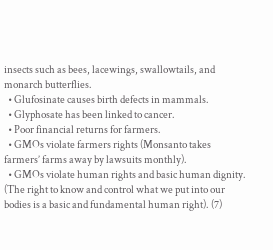insects such as bees, lacewings, swallowtails, and monarch butterflies.
  • Glufosinate causes birth defects in mammals.
  • Glyphosate has been linked to cancer.
  • Poor financial returns for farmers.
  • GMOs violate farmers rights (Monsanto takes farmers’ farms away by lawsuits monthly).
  • GMOs violate human rights and basic human dignity. (The right to know and control what we put into our bodies is a basic and fundamental human right). (7)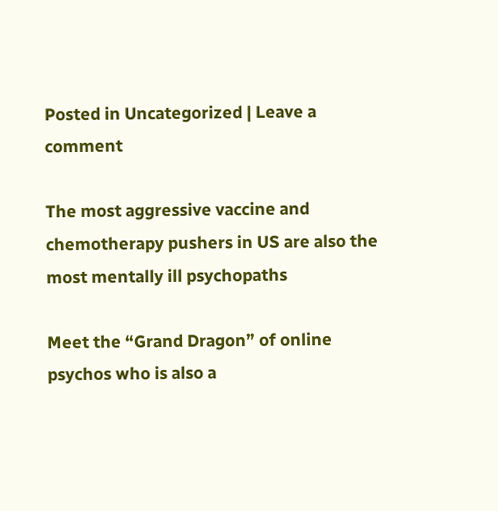Posted in Uncategorized | Leave a comment

The most aggressive vaccine and chemotherapy pushers in US are also the most mentally ill psychopaths

Meet the “Grand Dragon” of online psychos who is also a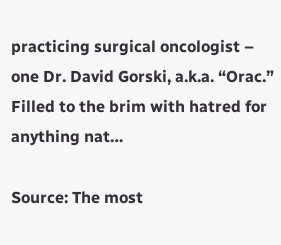practicing surgical oncologist – one Dr. David Gorski, a.k.a. “Orac.” Filled to the brim with hatred for anything nat…

Source: The most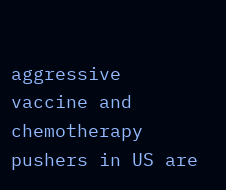aggressive vaccine and chemotherapy pushers in US are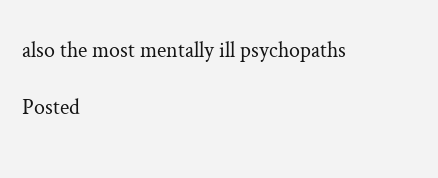also the most mentally ill psychopaths

Posted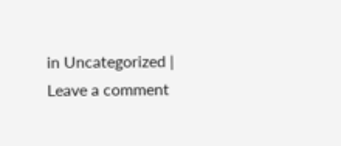in Uncategorized | Leave a comment